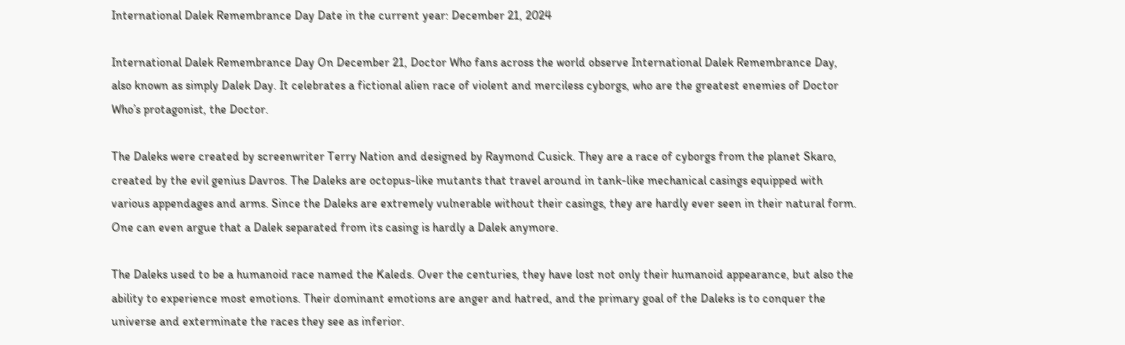International Dalek Remembrance Day Date in the current year: December 21, 2024

International Dalek Remembrance Day On December 21, Doctor Who fans across the world observe International Dalek Remembrance Day, also known as simply Dalek Day. It celebrates a fictional alien race of violent and merciless cyborgs, who are the greatest enemies of Doctor Who’s protagonist, the Doctor.

The Daleks were created by screenwriter Terry Nation and designed by Raymond Cusick. They are a race of cyborgs from the planet Skaro, created by the evil genius Davros. The Daleks are octopus-like mutants that travel around in tank-like mechanical casings equipped with various appendages and arms. Since the Daleks are extremely vulnerable without their casings, they are hardly ever seen in their natural form. One can even argue that a Dalek separated from its casing is hardly a Dalek anymore.

The Daleks used to be a humanoid race named the Kaleds. Over the centuries, they have lost not only their humanoid appearance, but also the ability to experience most emotions. Their dominant emotions are anger and hatred, and the primary goal of the Daleks is to conquer the universe and exterminate the races they see as inferior.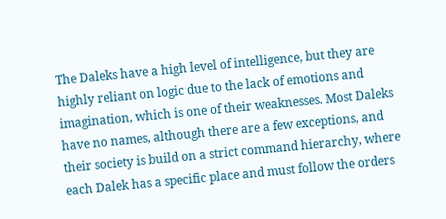The Daleks have a high level of intelligence, but they are highly reliant on logic due to the lack of emotions and imagination, which is one of their weaknesses. Most Daleks have no names, although there are a few exceptions, and their society is build on a strict command hierarchy, where each Dalek has a specific place and must follow the orders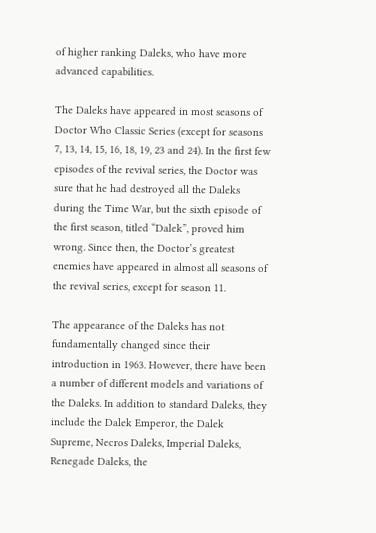of higher ranking Daleks, who have more advanced capabilities.

The Daleks have appeared in most seasons of Doctor Who Classic Series (except for seasons 7, 13, 14, 15, 16, 18, 19, 23 and 24). In the first few episodes of the revival series, the Doctor was sure that he had destroyed all the Daleks during the Time War, but the sixth episode of the first season, titled “Dalek”, proved him wrong. Since then, the Doctor’s greatest enemies have appeared in almost all seasons of the revival series, except for season 11.

The appearance of the Daleks has not fundamentally changed since their introduction in 1963. However, there have been a number of different models and variations of the Daleks. In addition to standard Daleks, they include the Dalek Emperor, the Dalek Supreme, Necros Daleks, Imperial Daleks, Renegade Daleks, the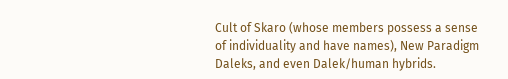Cult of Skaro (whose members possess a sense of individuality and have names), New Paradigm Daleks, and even Dalek/human hybrids.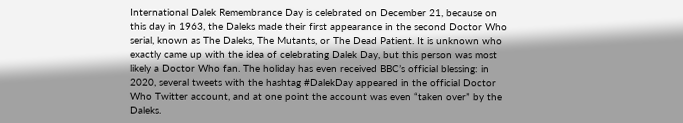International Dalek Remembrance Day is celebrated on December 21, because on this day in 1963, the Daleks made their first appearance in the second Doctor Who serial, known as The Daleks, The Mutants, or The Dead Patient. It is unknown who exactly came up with the idea of celebrating Dalek Day, but this person was most likely a Doctor Who fan. The holiday has even received BBC’s official blessing: in 2020, several tweets with the hashtag #DalekDay appeared in the official Doctor Who Twitter account, and at one point the account was even “taken over” by the Daleks.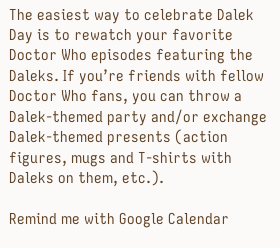The easiest way to celebrate Dalek Day is to rewatch your favorite Doctor Who episodes featuring the Daleks. If you’re friends with fellow Doctor Who fans, you can throw a Dalek-themed party and/or exchange Dalek-themed presents (action figures, mugs and T-shirts with Daleks on them, etc.).

Remind me with Google Calendar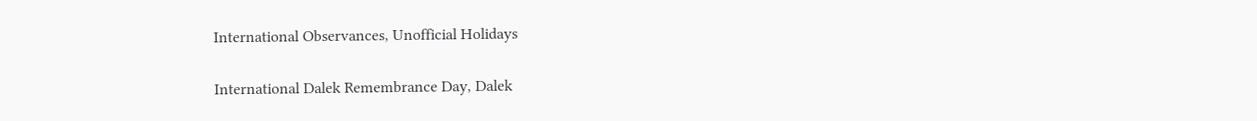International Observances, Unofficial Holidays


International Dalek Remembrance Day, Dalek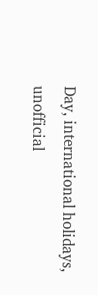Day, international holidays, unofficial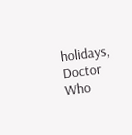holidays, Doctor Who